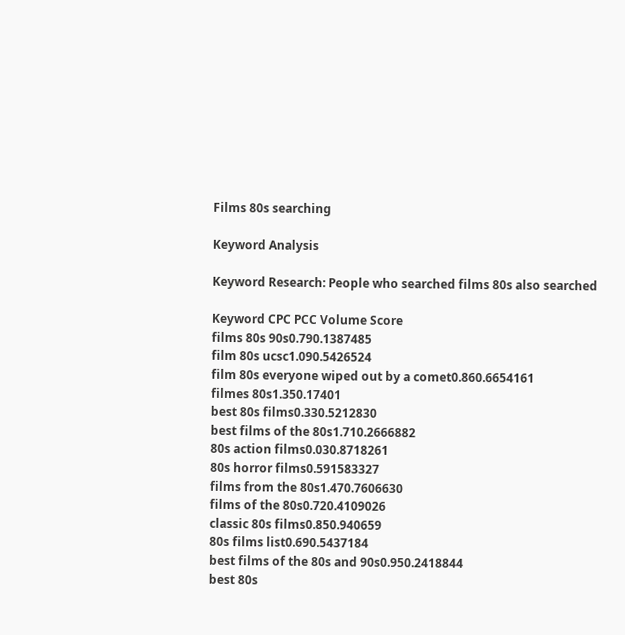Films 80s searching

Keyword Analysis

Keyword Research: People who searched films 80s also searched

Keyword CPC PCC Volume Score
films 80s 90s0.790.1387485
film 80s ucsc1.090.5426524
film 80s everyone wiped out by a comet0.860.6654161
filmes 80s1.350.17401
best 80s films0.330.5212830
best films of the 80s1.710.2666882
80s action films0.030.8718261
80s horror films0.591583327
films from the 80s1.470.7606630
films of the 80s0.720.4109026
classic 80s films0.850.940659
80s films list0.690.5437184
best films of the 80s and 90s0.950.2418844
best 80s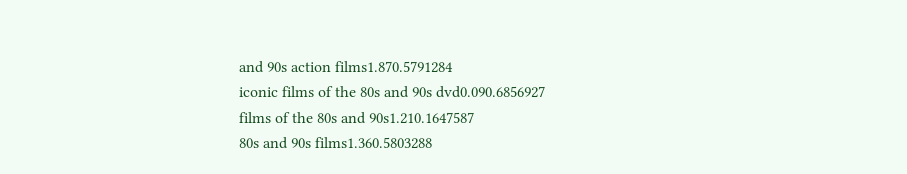and 90s action films1.870.5791284
iconic films of the 80s and 90s dvd0.090.6856927
films of the 80s and 90s1.210.1647587
80s and 90s films1.360.5803288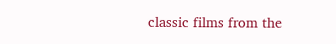classic films from the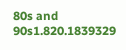80s and 90s1.820.1839329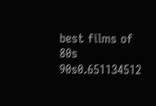best films of 80s 90s0.651134512